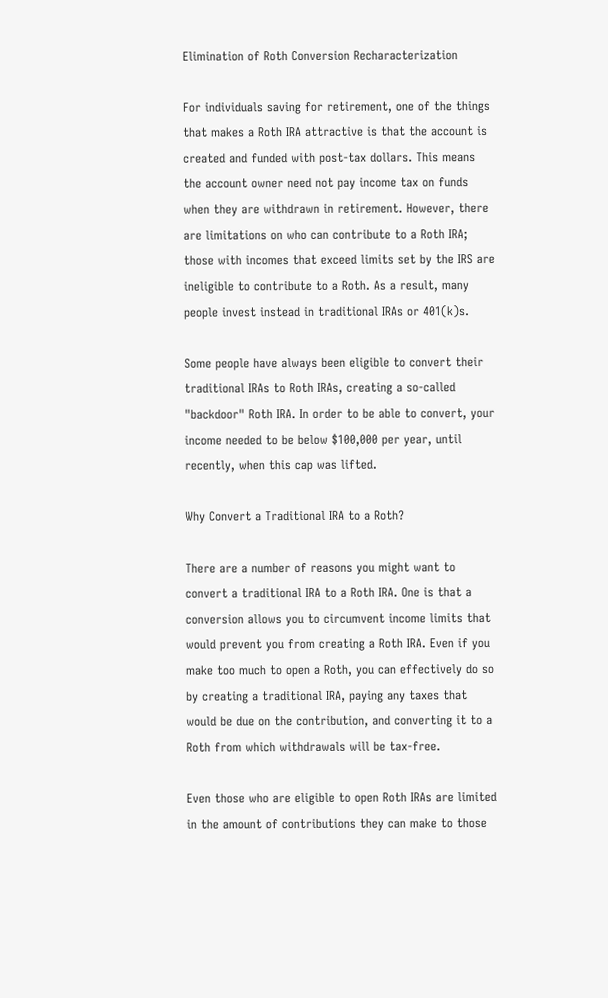Elimination of Roth Conversion Recharacterization

For individuals saving for retirement, one of the things that makes a Roth IRA attractive is that the account is created and funded with post-tax dollars. This means the account owner need not pay income tax on funds when they are withdrawn in retirement. However, there are limitations on who can contribute to a Roth IRA; those with incomes that exceed limits set by the IRS are ineligible to contribute to a Roth. As a result, many people invest instead in traditional IRAs or 401(k)s.

Some people have always been eligible to convert their traditional IRAs to Roth IRAs, creating a so-called "backdoor" Roth IRA. In order to be able to convert, your income needed to be below $100,000 per year, until recently, when this cap was lifted.

Why Convert a Traditional IRA to a Roth?

There are a number of reasons you might want to convert a traditional IRA to a Roth IRA. One is that a conversion allows you to circumvent income limits that would prevent you from creating a Roth IRA. Even if you make too much to open a Roth, you can effectively do so by creating a traditional IRA, paying any taxes that would be due on the contribution, and converting it to a Roth from which withdrawals will be tax-free.

Even those who are eligible to open Roth IRAs are limited in the amount of contributions they can make to those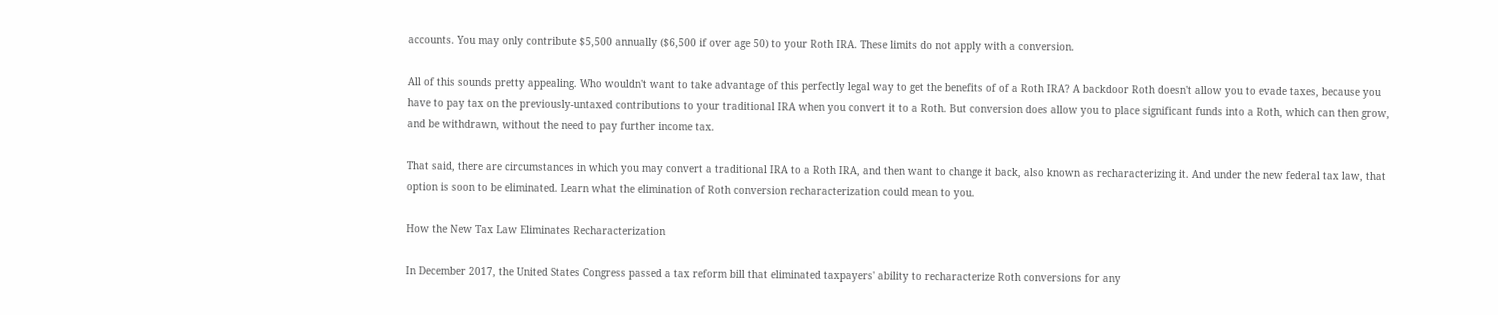accounts. You may only contribute $5,500 annually ($6,500 if over age 50) to your Roth IRA. These limits do not apply with a conversion.

All of this sounds pretty appealing. Who wouldn't want to take advantage of this perfectly legal way to get the benefits of of a Roth IRA? A backdoor Roth doesn't allow you to evade taxes, because you have to pay tax on the previously-untaxed contributions to your traditional IRA when you convert it to a Roth. But conversion does allow you to place significant funds into a Roth, which can then grow, and be withdrawn, without the need to pay further income tax.

That said, there are circumstances in which you may convert a traditional IRA to a Roth IRA, and then want to change it back, also known as recharacterizing it. And under the new federal tax law, that option is soon to be eliminated. Learn what the elimination of Roth conversion recharacterization could mean to you.

How the New Tax Law Eliminates Recharacterization

In December 2017, the United States Congress passed a tax reform bill that eliminated taxpayers' ability to recharacterize Roth conversions for any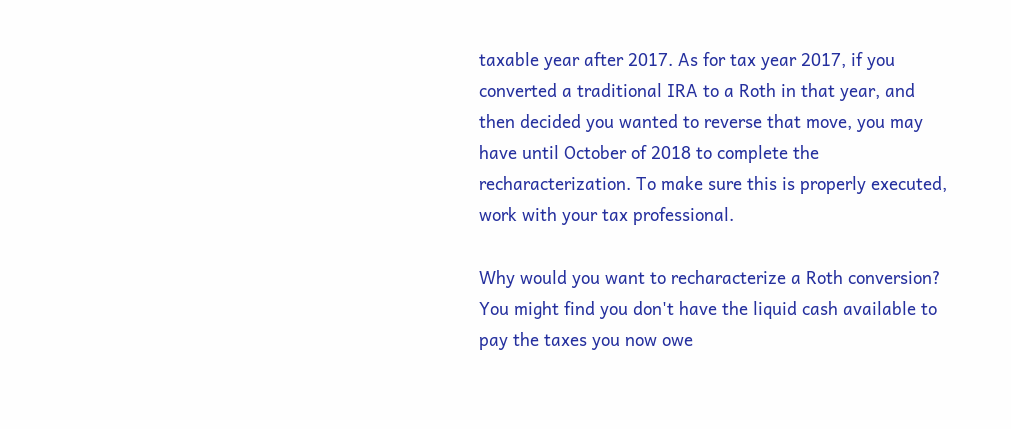taxable year after 2017. As for tax year 2017, if you converted a traditional IRA to a Roth in that year, and then decided you wanted to reverse that move, you may have until October of 2018 to complete the recharacterization. To make sure this is properly executed, work with your tax professional.

Why would you want to recharacterize a Roth conversion? You might find you don't have the liquid cash available to pay the taxes you now owe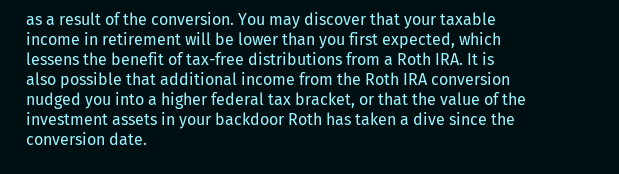as a result of the conversion. You may discover that your taxable income in retirement will be lower than you first expected, which lessens the benefit of tax-free distributions from a Roth IRA. It is also possible that additional income from the Roth IRA conversion nudged you into a higher federal tax bracket, or that the value of the investment assets in your backdoor Roth has taken a dive since the conversion date.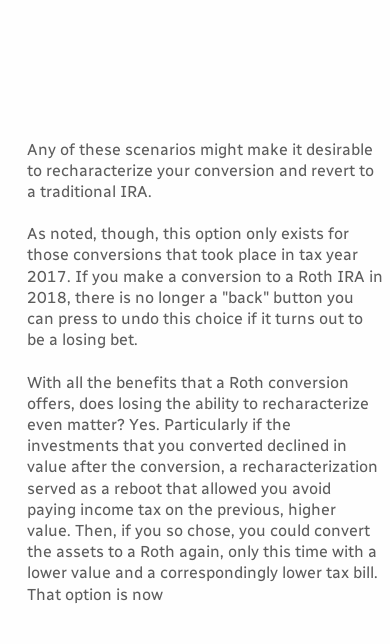Any of these scenarios might make it desirable to recharacterize your conversion and revert to a traditional IRA.

As noted, though, this option only exists for those conversions that took place in tax year 2017. If you make a conversion to a Roth IRA in 2018, there is no longer a "back" button you can press to undo this choice if it turns out to be a losing bet.

With all the benefits that a Roth conversion offers, does losing the ability to recharacterize even matter? Yes. Particularly if the investments that you converted declined in value after the conversion, a recharacterization served as a reboot that allowed you avoid paying income tax on the previous, higher value. Then, if you so chose, you could convert the assets to a Roth again, only this time with a lower value and a correspondingly lower tax bill. That option is now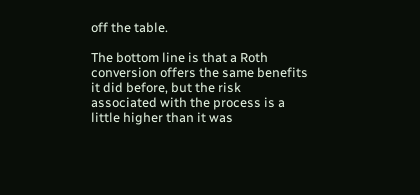off the table.

The bottom line is that a Roth conversion offers the same benefits it did before, but the risk associated with the process is a little higher than it was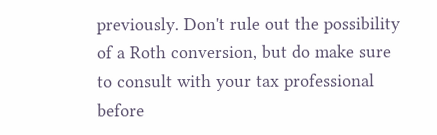previously. Don't rule out the possibility of a Roth conversion, but do make sure to consult with your tax professional before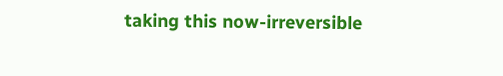taking this now-irreversible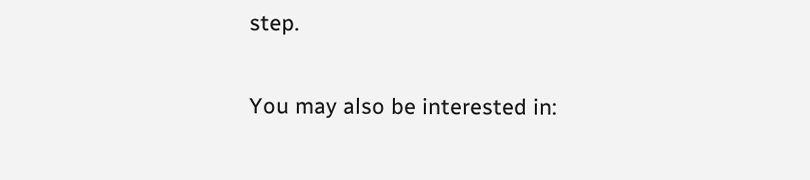step.

You may also be interested in: